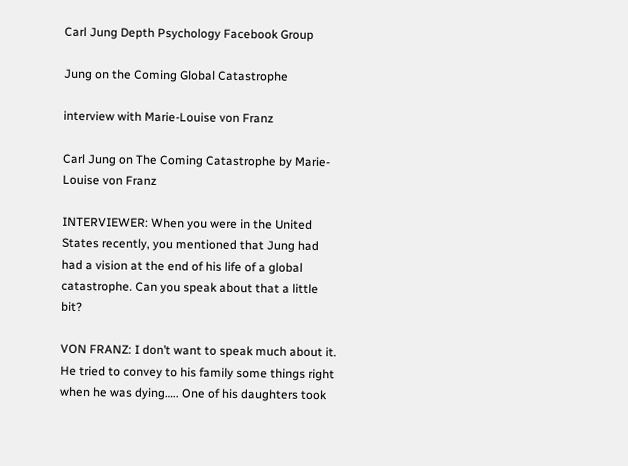Carl Jung Depth Psychology Facebook Group

Jung on the Coming Global Catastrophe

interview with Marie-Louise von Franz

Carl Jung on The Coming Catastrophe by Marie-Louise von Franz

INTERVIEWER: When you were in the United States recently, you mentioned that Jung had had a vision at the end of his life of a global catastrophe. Can you speak about that a little bit?

VON FRANZ: I don’t want to speak much about it. He tried to convey to his family some things right when he was dying….. One of his daughters took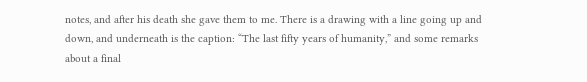notes, and after his death she gave them to me. There is a drawing with a line going up and down, and underneath is the caption: “The last fifty years of humanity,” and some remarks about a final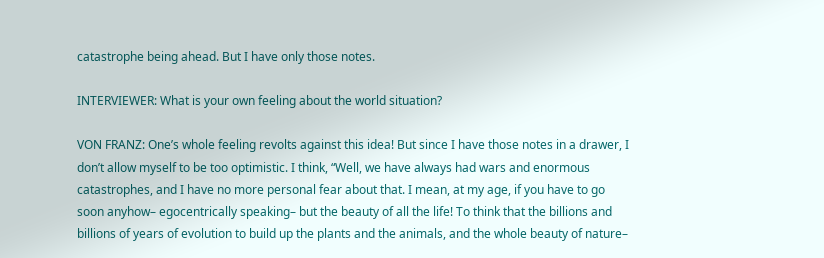catastrophe being ahead. But I have only those notes.

INTERVIEWER: What is your own feeling about the world situation?

VON FRANZ: One’s whole feeling revolts against this idea! But since I have those notes in a drawer, I don’t allow myself to be too optimistic. I think, “Well, we have always had wars and enormous catastrophes, and I have no more personal fear about that. I mean, at my age, if you have to go soon anyhow– egocentrically speaking– but the beauty of all the life! To think that the billions and billions of years of evolution to build up the plants and the animals, and the whole beauty of nature–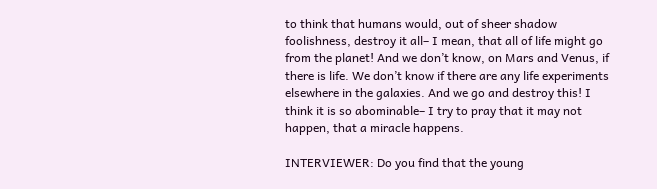to think that humans would, out of sheer shadow foolishness, destroy it all– I mean, that all of life might go from the planet! And we don’t know, on Mars and Venus, if there is life. We don’t know if there are any life experiments elsewhere in the galaxies. And we go and destroy this! I think it is so abominable– I try to pray that it may not happen, that a miracle happens.

INTERVIEWER: Do you find that the young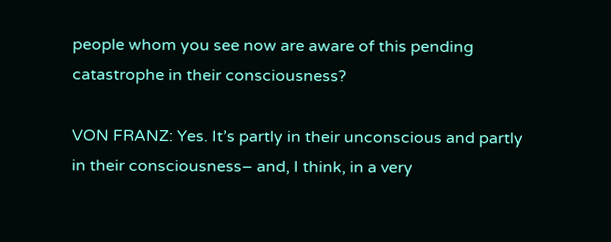people whom you see now are aware of this pending catastrophe in their consciousness?

VON FRANZ: Yes. It’s partly in their unconscious and partly in their consciousness– and, I think, in a very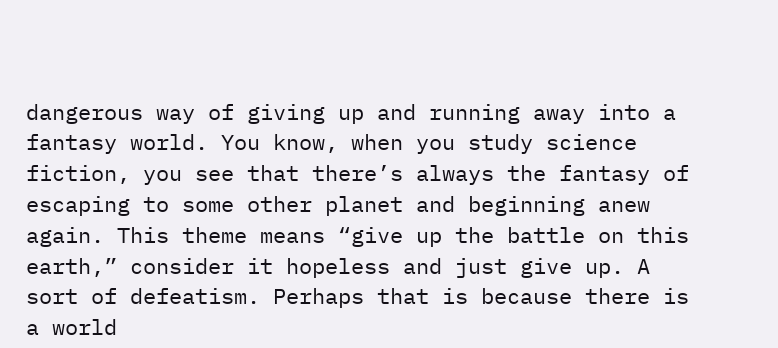dangerous way of giving up and running away into a fantasy world. You know, when you study science fiction, you see that there’s always the fantasy of escaping to some other planet and beginning anew again. This theme means “give up the battle on this earth,” consider it hopeless and just give up. A sort of defeatism. Perhaps that is because there is a world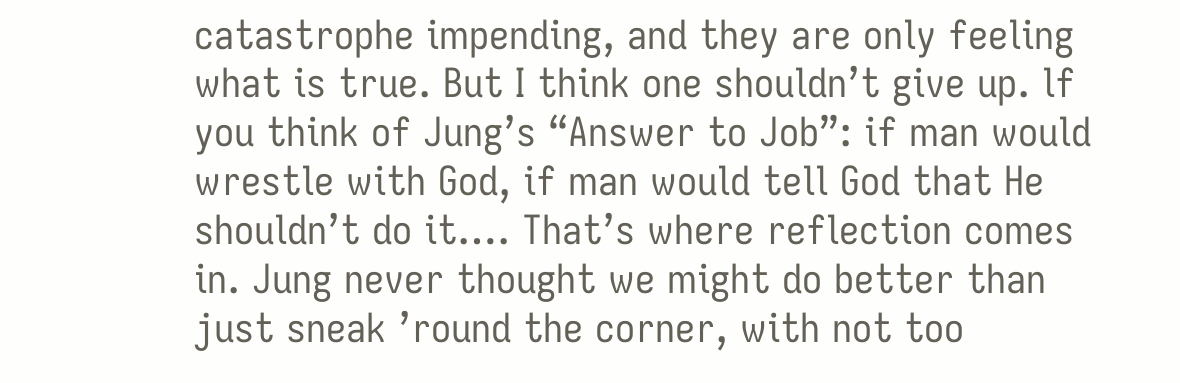catastrophe impending, and they are only feeling what is true. But I think one shouldn’t give up. lf you think of Jung’s “Answer to Job”: if man would wrestle with God, if man would tell God that He shouldn’t do it…. That’s where reflection comes in. Jung never thought we might do better than just sneak ’round the corner, with not too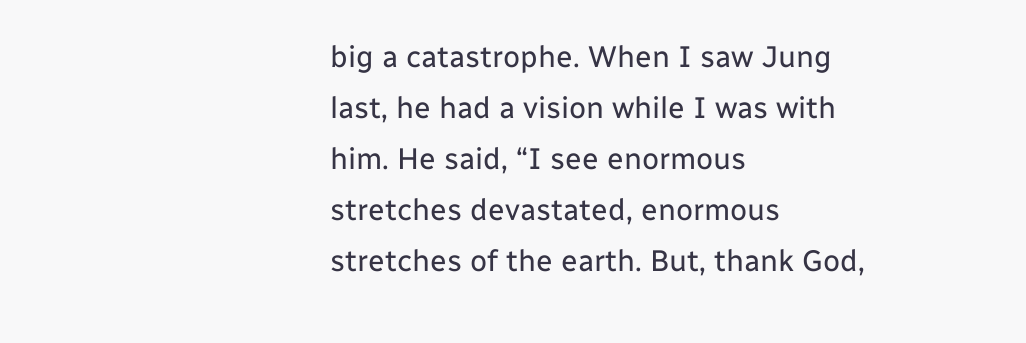big a catastrophe. When I saw Jung last, he had a vision while I was with him. He said, “I see enormous stretches devastated, enormous stretches of the earth. But, thank God,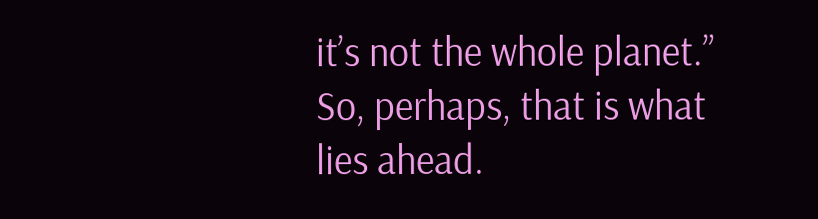it’s not the whole planet.” So, perhaps, that is what lies ahead.